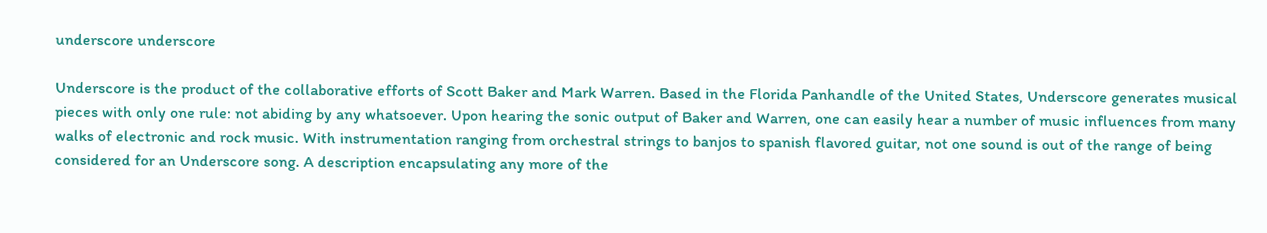underscore underscore

Underscore is the product of the collaborative efforts of Scott Baker and Mark Warren. Based in the Florida Panhandle of the United States, Underscore generates musical pieces with only one rule: not abiding by any whatsoever. Upon hearing the sonic output of Baker and Warren, one can easily hear a number of music influences from many walks of electronic and rock music. With instrumentation ranging from orchestral strings to banjos to spanish flavored guitar, not one sound is out of the range of being considered for an Underscore song. A description encapsulating any more of the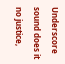Underscore sound does it no justice,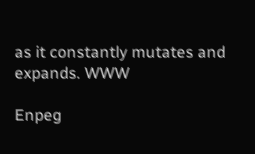as it constantly mutates and expands. WWW

Enpeg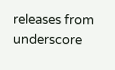releases from underscore